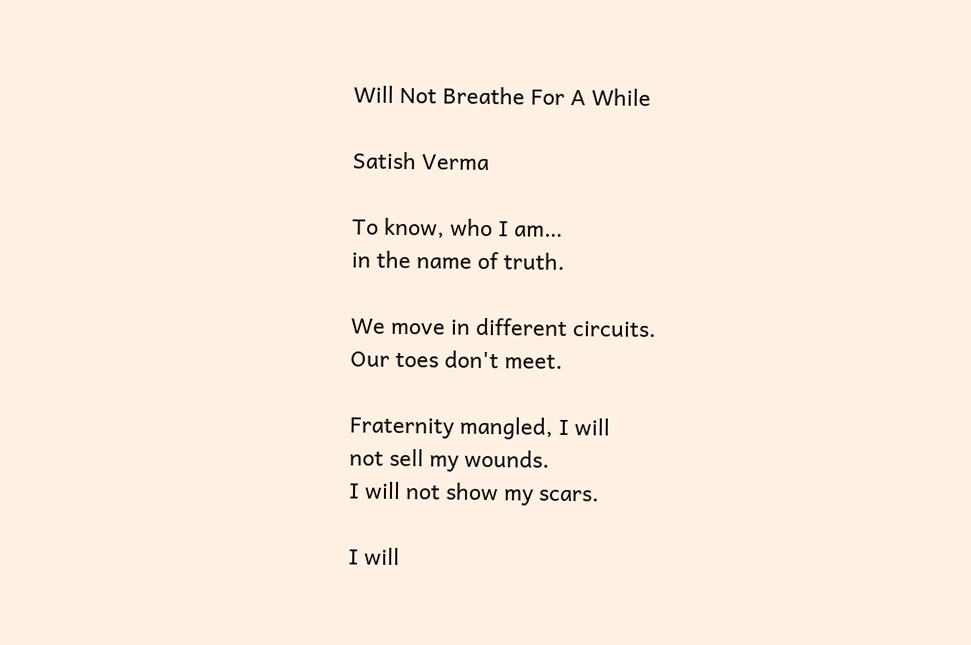Will Not Breathe For A While

Satish Verma

To know, who I am…
in the name of truth.

We move in different circuits.
Our toes don't meet.

Fraternity mangled, I will
not sell my wounds.
I will not show my scars.

I will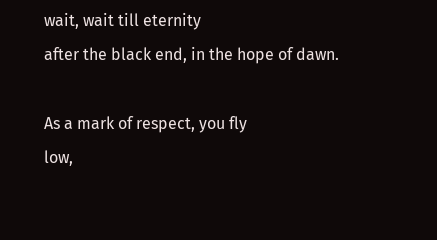wait, wait till eternity
after the black end, in the hope of dawn.

As a mark of respect, you fly
low,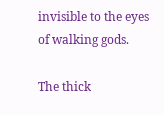invisible to the eyes of walking gods.

The thick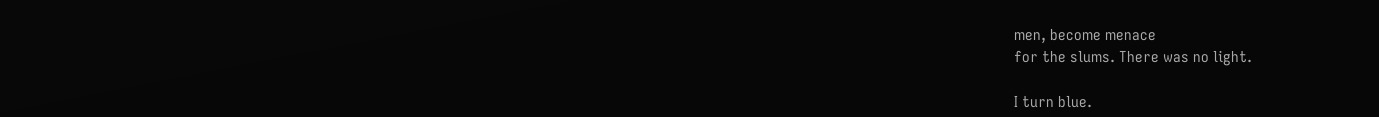men, become menace
for the slums. There was no light.

I turn blue.